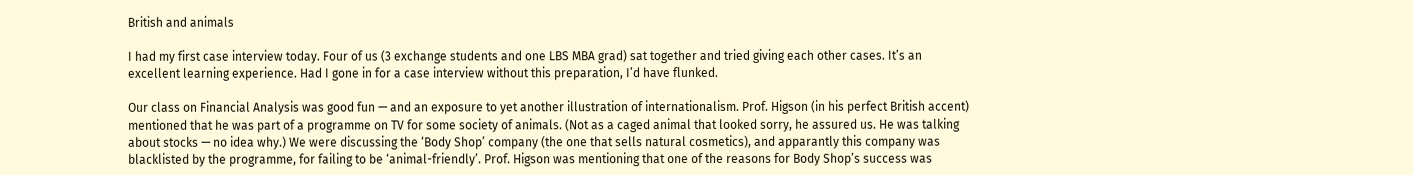British and animals

I had my first case interview today. Four of us (3 exchange students and one LBS MBA grad) sat together and tried giving each other cases. It’s an excellent learning experience. Had I gone in for a case interview without this preparation, I’d have flunked.

Our class on Financial Analysis was good fun — and an exposure to yet another illustration of internationalism. Prof. Higson (in his perfect British accent) mentioned that he was part of a programme on TV for some society of animals. (Not as a caged animal that looked sorry, he assured us. He was talking about stocks — no idea why.) We were discussing the ‘Body Shop’ company (the one that sells natural cosmetics), and apparantly this company was blacklisted by the programme, for failing to be ‘animal-friendly’. Prof. Higson was mentioning that one of the reasons for Body Shop’s success was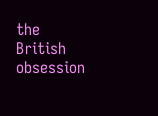the British obsession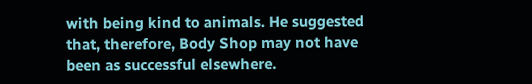with being kind to animals. He suggested that, therefore, Body Shop may not have been as successful elsewhere.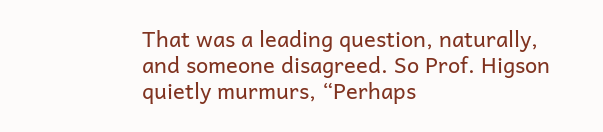That was a leading question, naturally, and someone disagreed. So Prof. Higson quietly murmurs, “Perhaps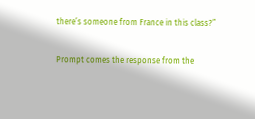there’s someone from France in this class?”

Prompt comes the response from the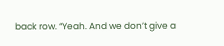back row. “Yeah. And we don’t give a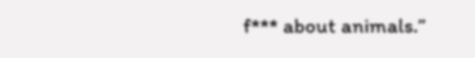f*** about animals.”